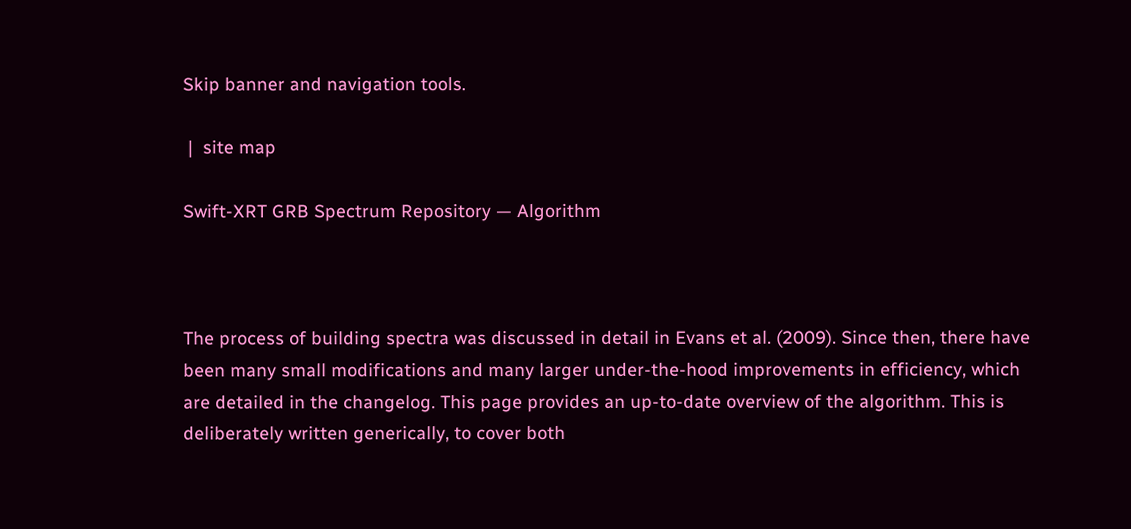Skip banner and navigation tools.

 |  site map

Swift-XRT GRB Spectrum Repository — Algorithm



The process of building spectra was discussed in detail in Evans et al. (2009). Since then, there have been many small modifications and many larger under-the-hood improvements in efficiency, which are detailed in the changelog. This page provides an up-to-date overview of the algorithm. This is deliberately written generically, to cover both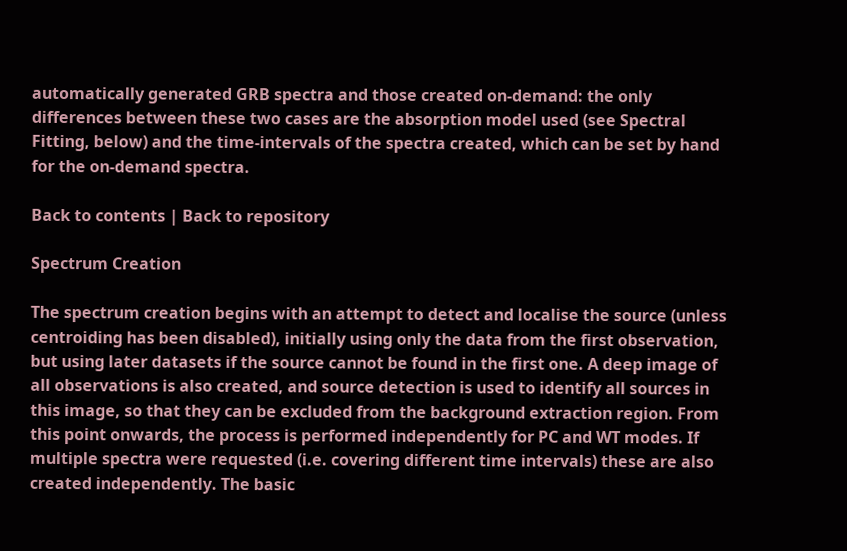automatically generated GRB spectra and those created on-demand: the only differences between these two cases are the absorption model used (see Spectral Fitting, below) and the time-intervals of the spectra created, which can be set by hand for the on-demand spectra.

Back to contents | Back to repository

Spectrum Creation

The spectrum creation begins with an attempt to detect and localise the source (unless centroiding has been disabled), initially using only the data from the first observation, but using later datasets if the source cannot be found in the first one. A deep image of all observations is also created, and source detection is used to identify all sources in this image, so that they can be excluded from the background extraction region. From this point onwards, the process is performed independently for PC and WT modes. If multiple spectra were requested (i.e. covering different time intervals) these are also created independently. The basic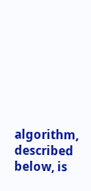algorithm, described below, is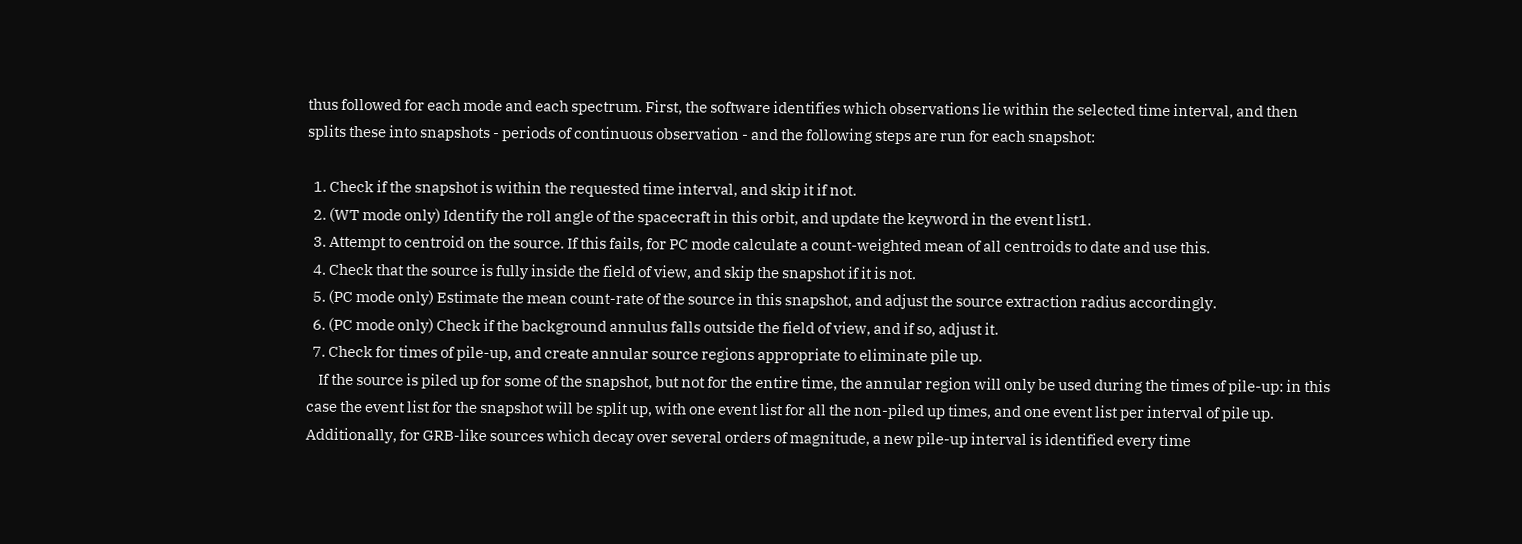thus followed for each mode and each spectrum. First, the software identifies which observations lie within the selected time interval, and then splits these into snapshots - periods of continuous observation - and the following steps are run for each snapshot:

  1. Check if the snapshot is within the requested time interval, and skip it if not.
  2. (WT mode only) Identify the roll angle of the spacecraft in this orbit, and update the keyword in the event list1.
  3. Attempt to centroid on the source. If this fails, for PC mode calculate a count-weighted mean of all centroids to date and use this.
  4. Check that the source is fully inside the field of view, and skip the snapshot if it is not.
  5. (PC mode only) Estimate the mean count-rate of the source in this snapshot, and adjust the source extraction radius accordingly.
  6. (PC mode only) Check if the background annulus falls outside the field of view, and if so, adjust it.
  7. Check for times of pile-up, and create annular source regions appropriate to eliminate pile up.
    If the source is piled up for some of the snapshot, but not for the entire time, the annular region will only be used during the times of pile-up: in this case the event list for the snapshot will be split up, with one event list for all the non-piled up times, and one event list per interval of pile up. Additionally, for GRB-like sources which decay over several orders of magnitude, a new pile-up interval is identified every time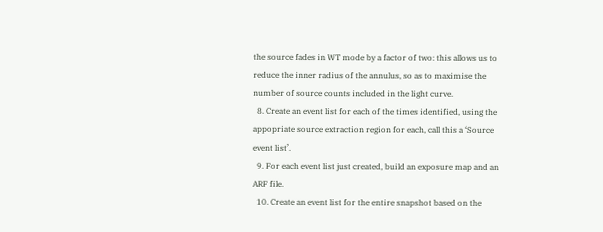the source fades in WT mode by a factor of two: this allows us to reduce the inner radius of the annulus, so as to maximise the number of source counts included in the light curve.
  8. Create an event list for each of the times identified, using the appopriate source extraction region for each, call this a ‘Source event list’.
  9. For each event list just created, build an exposure map and an ARF file.
  10. Create an event list for the entire snapshot based on the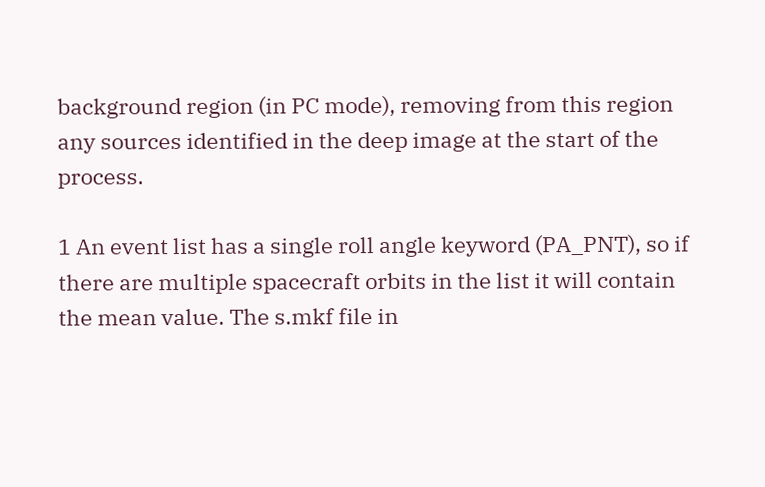background region (in PC mode), removing from this region any sources identified in the deep image at the start of the process.

1 An event list has a single roll angle keyword (PA_PNT), so if there are multiple spacecraft orbits in the list it will contain the mean value. The s.mkf file in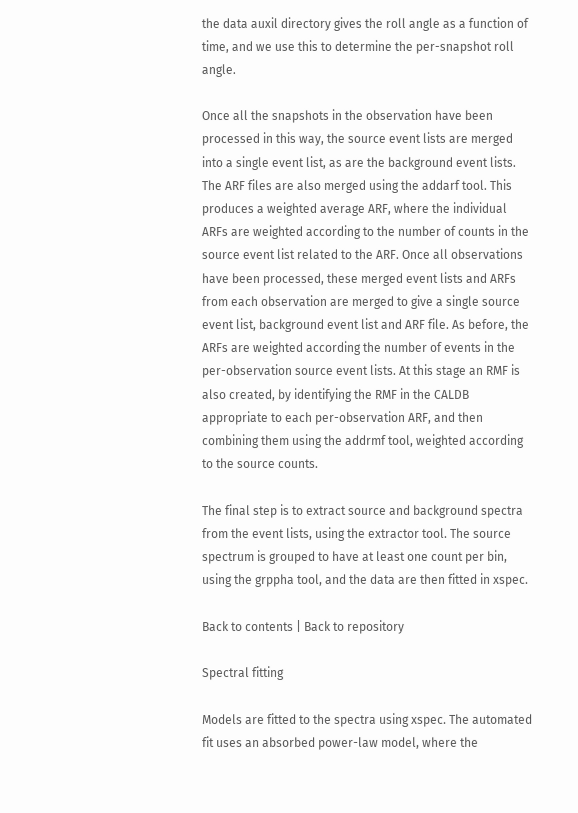the data auxil directory gives the roll angle as a function of time, and we use this to determine the per-snapshot roll angle.

Once all the snapshots in the observation have been processed in this way, the source event lists are merged into a single event list, as are the background event lists. The ARF files are also merged using the addarf tool. This produces a weighted average ARF, where the individual ARFs are weighted according to the number of counts in the source event list related to the ARF. Once all observations have been processed, these merged event lists and ARFs from each observation are merged to give a single source event list, background event list and ARF file. As before, the ARFs are weighted according the number of events in the per-observation source event lists. At this stage an RMF is also created, by identifying the RMF in the CALDB appropriate to each per-observation ARF, and then combining them using the addrmf tool, weighted according to the source counts.

The final step is to extract source and background spectra from the event lists, using the extractor tool. The source spectrum is grouped to have at least one count per bin, using the grppha tool, and the data are then fitted in xspec.

Back to contents | Back to repository

Spectral fitting

Models are fitted to the spectra using xspec. The automated fit uses an absorbed power-law model, where the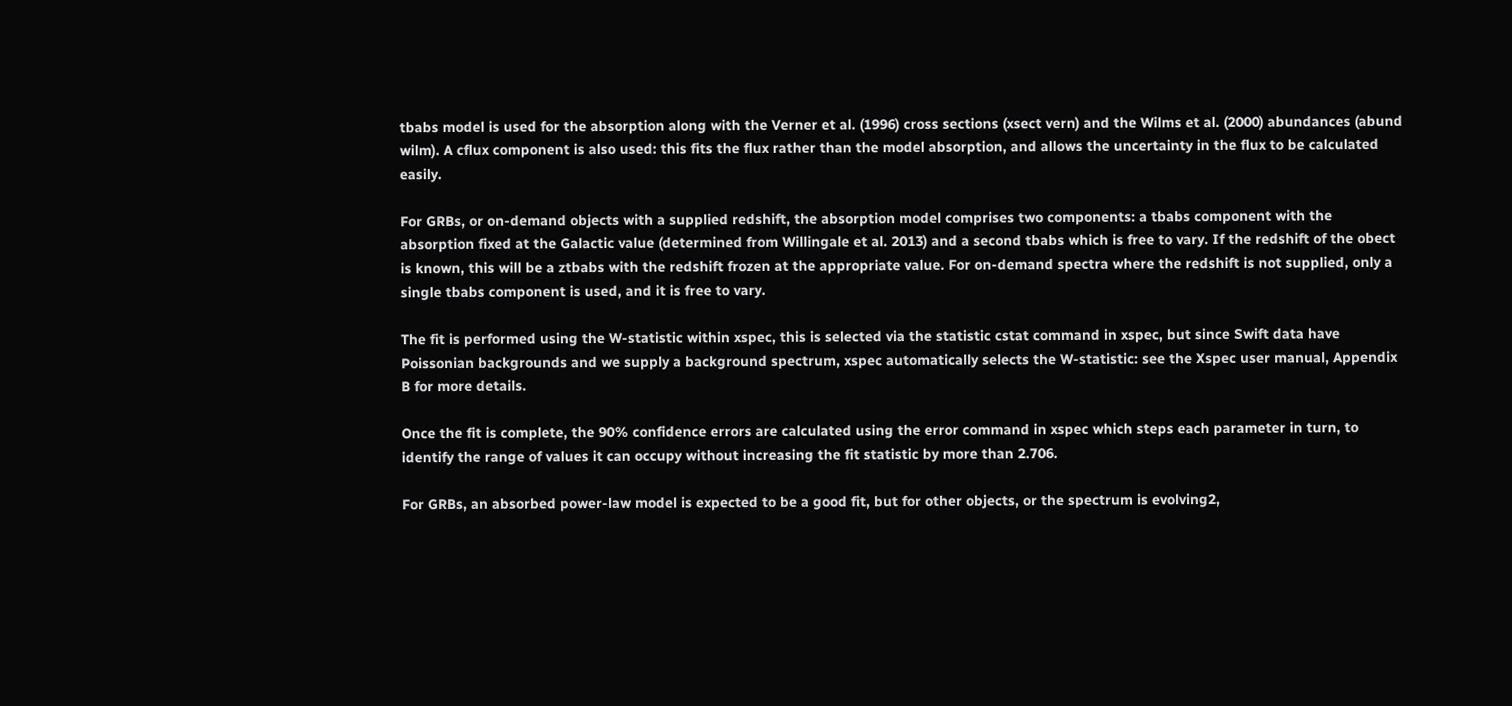tbabs model is used for the absorption along with the Verner et al. (1996) cross sections (xsect vern) and the Wilms et al. (2000) abundances (abund wilm). A cflux component is also used: this fits the flux rather than the model absorption, and allows the uncertainty in the flux to be calculated easily.

For GRBs, or on-demand objects with a supplied redshift, the absorption model comprises two components: a tbabs component with the absorption fixed at the Galactic value (determined from Willingale et al. 2013) and a second tbabs which is free to vary. If the redshift of the obect is known, this will be a ztbabs with the redshift frozen at the appropriate value. For on-demand spectra where the redshift is not supplied, only a single tbabs component is used, and it is free to vary.

The fit is performed using the W-statistic within xspec, this is selected via the statistic cstat command in xspec, but since Swift data have Poissonian backgrounds and we supply a background spectrum, xspec automatically selects the W-statistic: see the Xspec user manual, Appendix B for more details.

Once the fit is complete, the 90% confidence errors are calculated using the error command in xspec which steps each parameter in turn, to identify the range of values it can occupy without increasing the fit statistic by more than 2.706.

For GRBs, an absorbed power-law model is expected to be a good fit, but for other objects, or the spectrum is evolving2,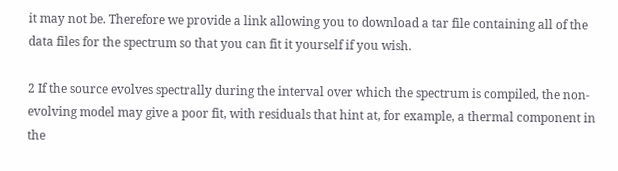it may not be. Therefore we provide a link allowing you to download a tar file containing all of the data files for the spectrum so that you can fit it yourself if you wish.

2 If the source evolves spectrally during the interval over which the spectrum is compiled, the non-evolving model may give a poor fit, with residuals that hint at, for example, a thermal component in the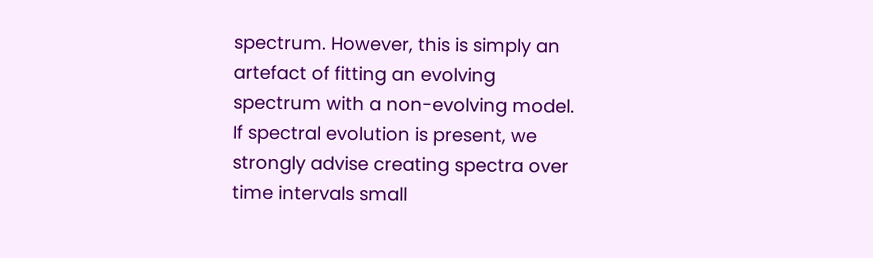spectrum. However, this is simply an artefact of fitting an evolving spectrum with a non-evolving model. If spectral evolution is present, we strongly advise creating spectra over time intervals small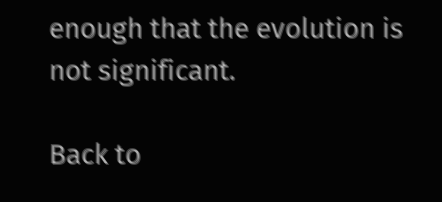enough that the evolution is not significant.

Back to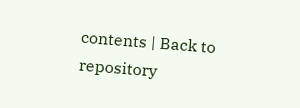contents | Back to repository